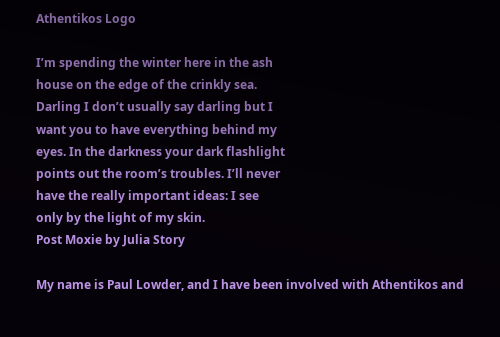Athentikos Logo

I’m spending the winter here in the ash
house on the edge of the crinkly sea.
Darling I don’t usually say darling but I
want you to have everything behind my
eyes. In the darkness your dark flashlight
points out the room’s troubles. I’ll never
have the really important ideas: I see
only by the light of my skin.
Post Moxie by Julia Story

My name is Paul Lowder, and I have been involved with Athentikos and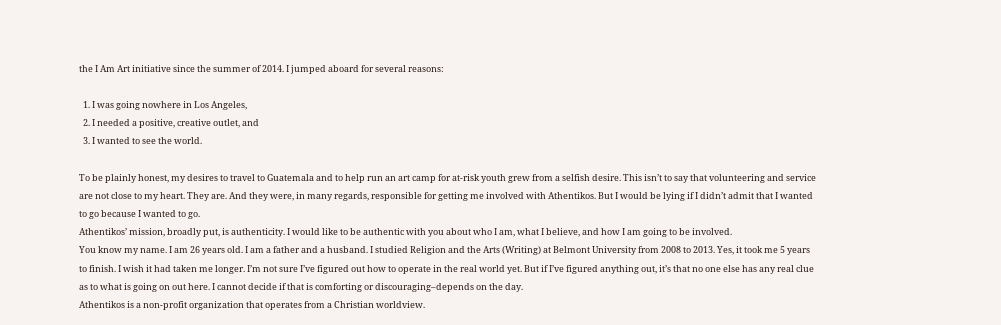the I Am Art initiative since the summer of 2014. I jumped aboard for several reasons:

  1. I was going nowhere in Los Angeles,
  2. I needed a positive, creative outlet, and
  3. I wanted to see the world.

To be plainly honest, my desires to travel to Guatemala and to help run an art camp for at-risk youth grew from a selfish desire. This isn’t to say that volunteering and service are not close to my heart. They are. And they were, in many regards, responsible for getting me involved with Athentikos. But I would be lying if I didn’t admit that I wanted to go because I wanted to go.
Athentikos’ mission, broadly put, is authenticity. I would like to be authentic with you about who I am, what I believe, and how I am going to be involved.
You know my name. I am 26 years old. I am a father and a husband. I studied Religion and the Arts (Writing) at Belmont University from 2008 to 2013. Yes, it took me 5 years to finish. I wish it had taken me longer. I’m not sure I’ve figured out how to operate in the real world yet. But if I’ve figured anything out, it’s that no one else has any real clue as to what is going on out here. I cannot decide if that is comforting or discouraging–depends on the day.
Athentikos is a non-profit organization that operates from a Christian worldview.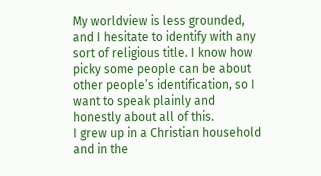My worldview is less grounded, and I hesitate to identify with any sort of religious title. I know how picky some people can be about other people’s identification, so I want to speak plainly and honestly about all of this.
I grew up in a Christian household and in the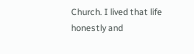Church. I lived that life honestly and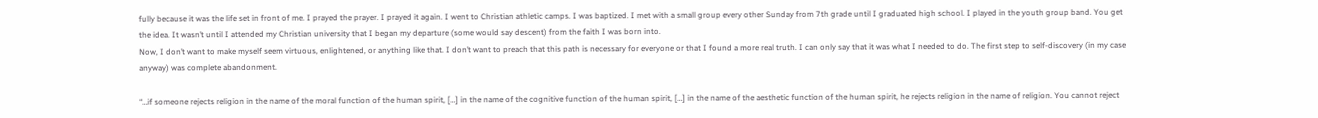fully because it was the life set in front of me. I prayed the prayer. I prayed it again. I went to Christian athletic camps. I was baptized. I met with a small group every other Sunday from 7th grade until I graduated high school. I played in the youth group band. You get the idea. It wasn’t until I attended my Christian university that I began my departure (some would say descent) from the faith I was born into.
Now, I don’t want to make myself seem virtuous, enlightened, or anything like that. I don’t want to preach that this path is necessary for everyone or that I found a more real truth. I can only say that it was what I needed to do. The first step to self-discovery (in my case anyway) was complete abandonment.

“…if someone rejects religion in the name of the moral function of the human spirit, […] in the name of the cognitive function of the human spirit, […] in the name of the aesthetic function of the human spirit, he rejects religion in the name of religion. You cannot reject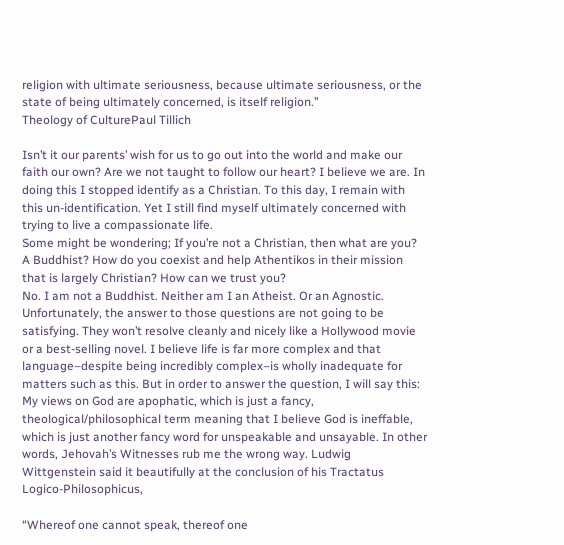religion with ultimate seriousness, because ultimate seriousness, or the state of being ultimately concerned, is itself religion.”
Theology of CulturePaul Tillich

Isn’t it our parents’ wish for us to go out into the world and make our faith our own? Are we not taught to follow our heart? I believe we are. In doing this I stopped identify as a Christian. To this day, I remain with this un-identification. Yet I still find myself ultimately concerned with trying to live a compassionate life.
Some might be wondering; If you’re not a Christian, then what are you? A Buddhist? How do you coexist and help Athentikos in their mission that is largely Christian? How can we trust you?
No. I am not a Buddhist. Neither am I an Atheist. Or an Agnostic. Unfortunately, the answer to those questions are not going to be satisfying. They won’t resolve cleanly and nicely like a Hollywood movie or a best-selling novel. I believe life is far more complex and that language–despite being incredibly complex–is wholly inadequate for matters such as this. But in order to answer the question, I will say this:
My views on God are apophatic, which is just a fancy, theological/philosophical term meaning that I believe God is ineffable, which is just another fancy word for unspeakable and unsayable. In other words, Jehovah’s Witnesses rub me the wrong way. Ludwig Wittgenstein said it beautifully at the conclusion of his Tractatus Logico-Philosophicus,

“Whereof one cannot speak, thereof one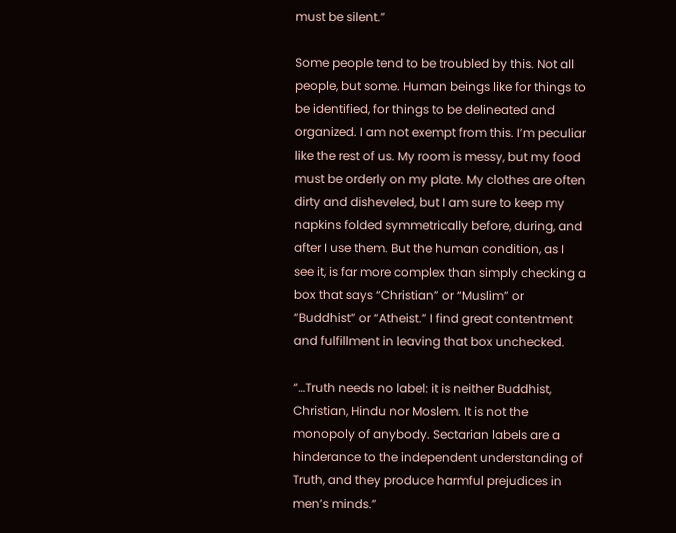must be silent.”

Some people tend to be troubled by this. Not all people, but some. Human beings like for things to be identified, for things to be delineated and organized. I am not exempt from this. I’m peculiar like the rest of us. My room is messy, but my food must be orderly on my plate. My clothes are often dirty and disheveled, but I am sure to keep my napkins folded symmetrically before, during, and after I use them. But the human condition, as I see it, is far more complex than simply checking a box that says “Christian” or “Muslim” or “Buddhist” or “Atheist.” I find great contentment and fulfillment in leaving that box unchecked.

“…Truth needs no label: it is neither Buddhist, Christian, Hindu nor Moslem. It is not the monopoly of anybody. Sectarian labels are a hinderance to the independent understanding of Truth, and they produce harmful prejudices in men’s minds.”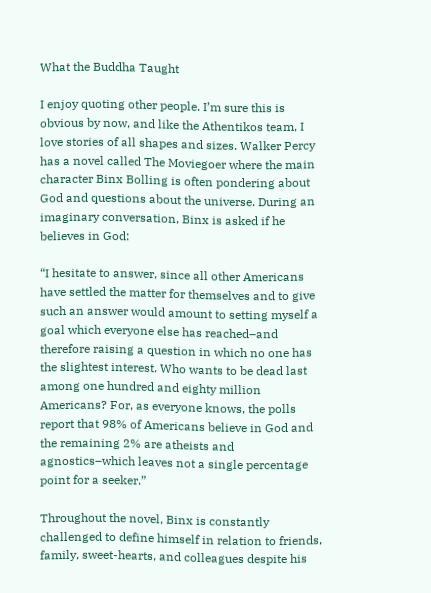What the Buddha Taught

I enjoy quoting other people. I’m sure this is obvious by now, and like the Athentikos team, I love stories of all shapes and sizes. Walker Percy has a novel called The Moviegoer where the main character Binx Bolling is often pondering about God and questions about the universe. During an imaginary conversation, Binx is asked if he believes in God:

“I hesitate to answer, since all other Americans have settled the matter for themselves and to give such an answer would amount to setting myself a goal which everyone else has reached–and therefore raising a question in which no one has the slightest interest. Who wants to be dead last among one hundred and eighty million Americans? For, as everyone knows, the polls report that 98% of Americans believe in God and the remaining 2% are atheists and agnostics–which leaves not a single percentage point for a seeker.”

Throughout the novel, Binx is constantly challenged to define himself in relation to friends, family, sweet-hearts, and colleagues despite his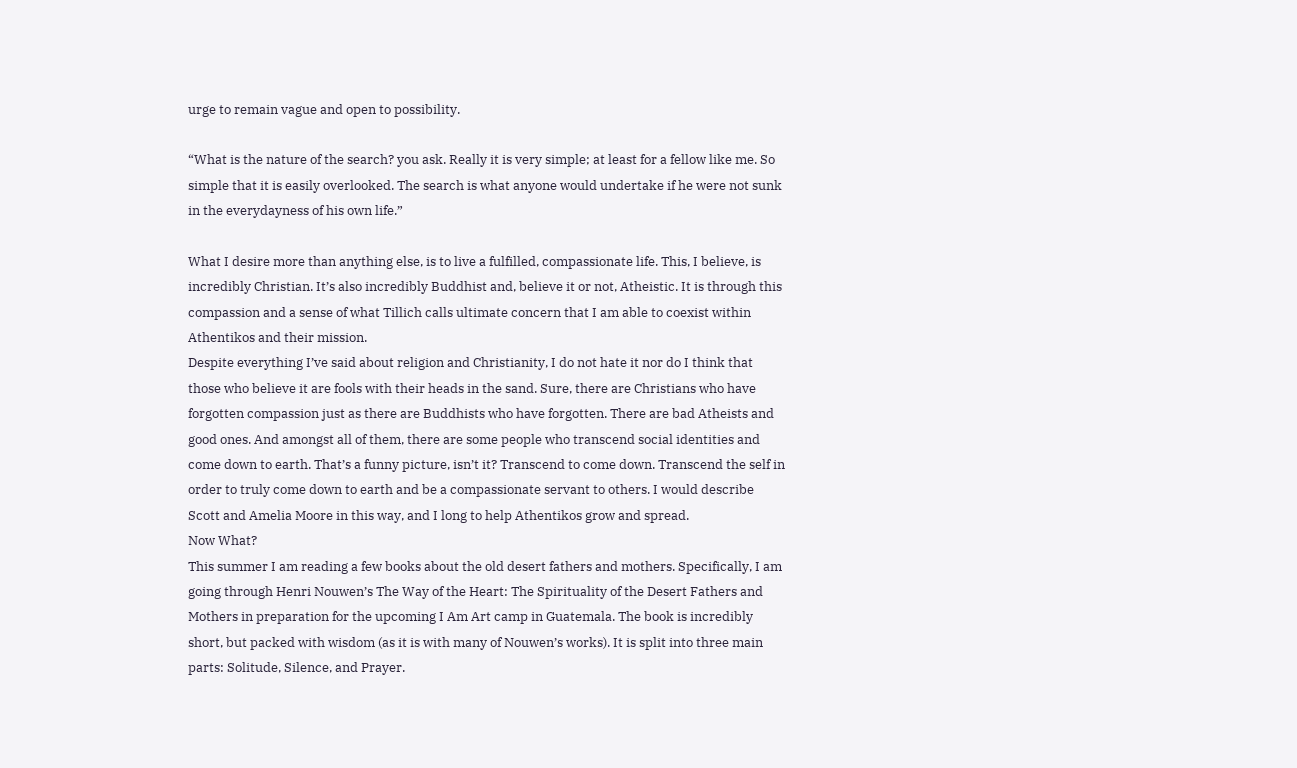urge to remain vague and open to possibility.

“What is the nature of the search? you ask. Really it is very simple; at least for a fellow like me. So simple that it is easily overlooked. The search is what anyone would undertake if he were not sunk in the everydayness of his own life.”

What I desire more than anything else, is to live a fulfilled, compassionate life. This, I believe, is incredibly Christian. It’s also incredibly Buddhist and, believe it or not, Atheistic. It is through this compassion and a sense of what Tillich calls ultimate concern that I am able to coexist within Athentikos and their mission.
Despite everything I’ve said about religion and Christianity, I do not hate it nor do I think that those who believe it are fools with their heads in the sand. Sure, there are Christians who have forgotten compassion just as there are Buddhists who have forgotten. There are bad Atheists and good ones. And amongst all of them, there are some people who transcend social identities and come down to earth. That’s a funny picture, isn’t it? Transcend to come down. Transcend the self in order to truly come down to earth and be a compassionate servant to others. I would describe Scott and Amelia Moore in this way, and I long to help Athentikos grow and spread.
Now What?
This summer I am reading a few books about the old desert fathers and mothers. Specifically, I am going through Henri Nouwen’s The Way of the Heart: The Spirituality of the Desert Fathers and Mothers in preparation for the upcoming I Am Art camp in Guatemala. The book is incredibly short, but packed with wisdom (as it is with many of Nouwen’s works). It is split into three main parts: Solitude, Silence, and Prayer.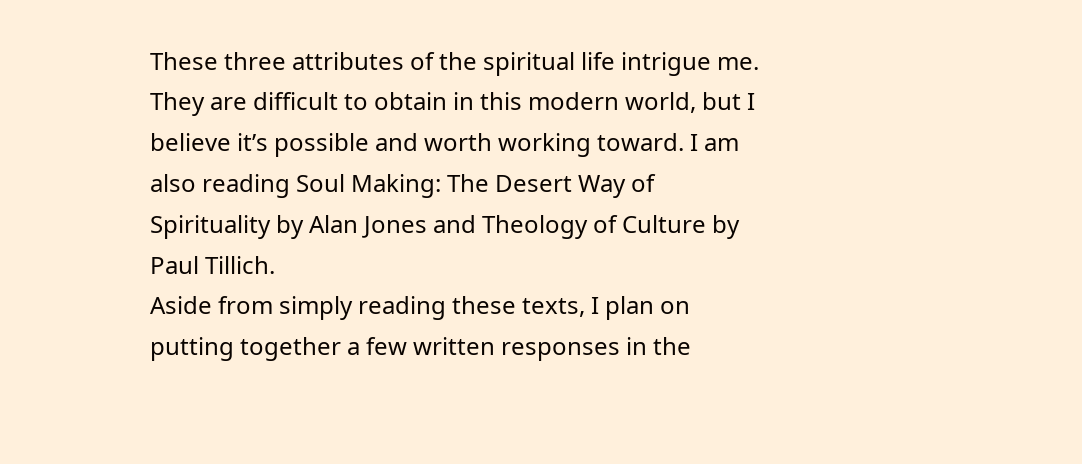These three attributes of the spiritual life intrigue me. They are difficult to obtain in this modern world, but I believe it’s possible and worth working toward. I am also reading Soul Making: The Desert Way of Spirituality by Alan Jones and Theology of Culture by Paul Tillich.
Aside from simply reading these texts, I plan on putting together a few written responses in the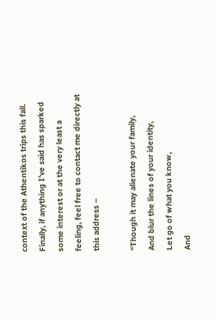context of the Athentikos trips this fall.
Finally, if anything I’ve said has sparked some interest or at the very least a feeling, feel free to contact me directly at this address –

“Though it may alienate your family,
And blur the lines of your identity,
Let go of what you know,
And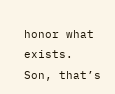honor what exists.
Son, that’s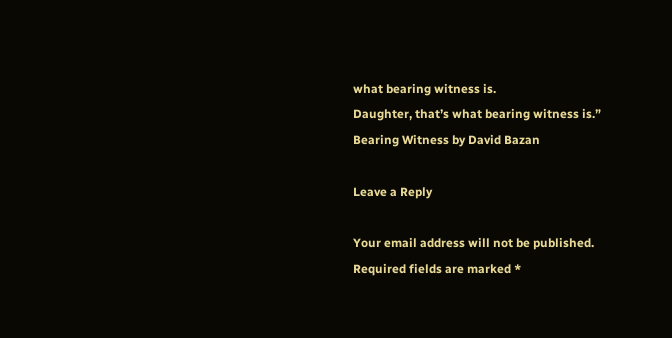what bearing witness is.
Daughter, that’s what bearing witness is.”
Bearing Witness by David Bazan

Leave a Reply

Your email address will not be published. Required fields are marked *